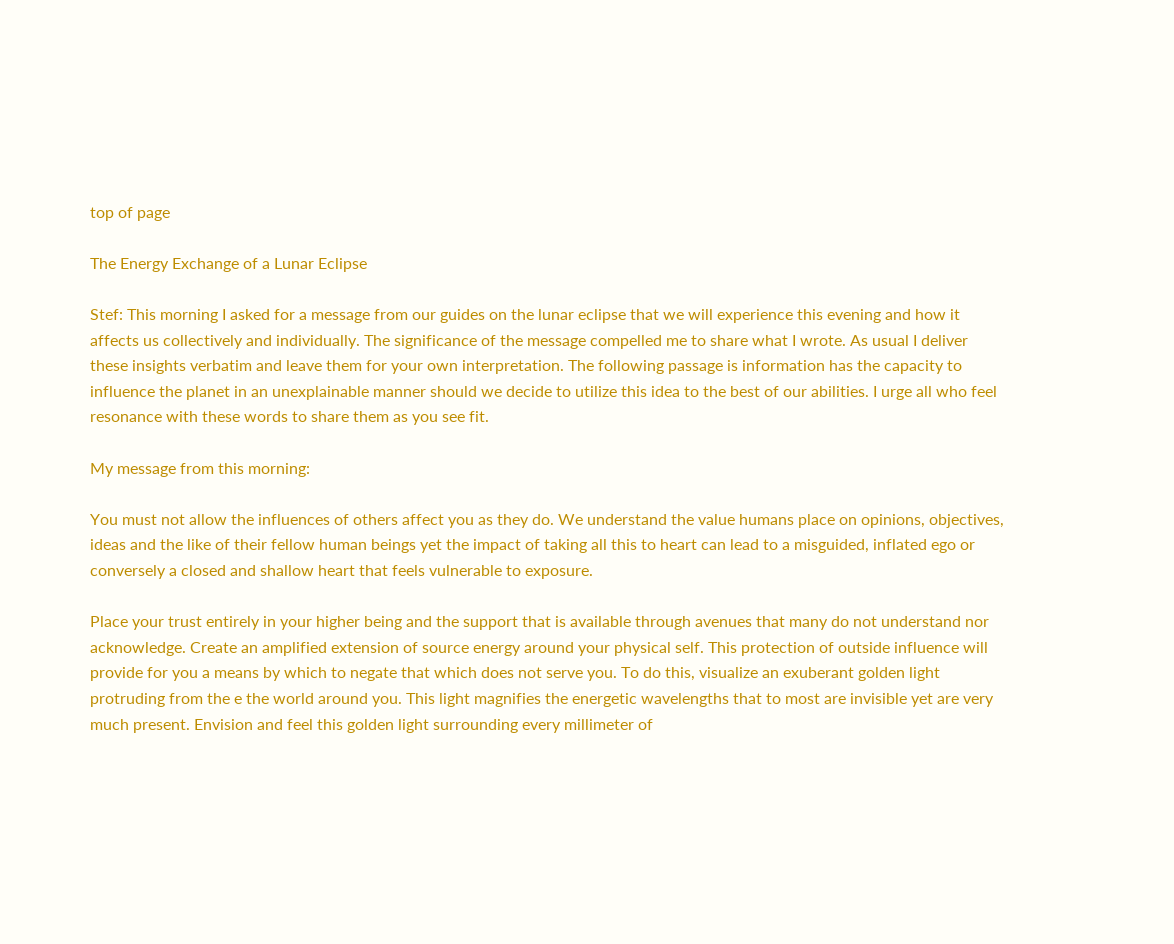top of page

The Energy Exchange of a Lunar Eclipse

Stef: This morning I asked for a message from our guides on the lunar eclipse that we will experience this evening and how it affects us collectively and individually. The significance of the message compelled me to share what I wrote. As usual I deliver these insights verbatim and leave them for your own interpretation. The following passage is information has the capacity to influence the planet in an unexplainable manner should we decide to utilize this idea to the best of our abilities. I urge all who feel resonance with these words to share them as you see fit.

My message from this morning:

You must not allow the influences of others affect you as they do. We understand the value humans place on opinions, objectives, ideas and the like of their fellow human beings yet the impact of taking all this to heart can lead to a misguided, inflated ego or conversely a closed and shallow heart that feels vulnerable to exposure.

Place your trust entirely in your higher being and the support that is available through avenues that many do not understand nor acknowledge. Create an amplified extension of source energy around your physical self. This protection of outside influence will provide for you a means by which to negate that which does not serve you. To do this, visualize an exuberant golden light protruding from the e the world around you. This light magnifies the energetic wavelengths that to most are invisible yet are very much present. Envision and feel this golden light surrounding every millimeter of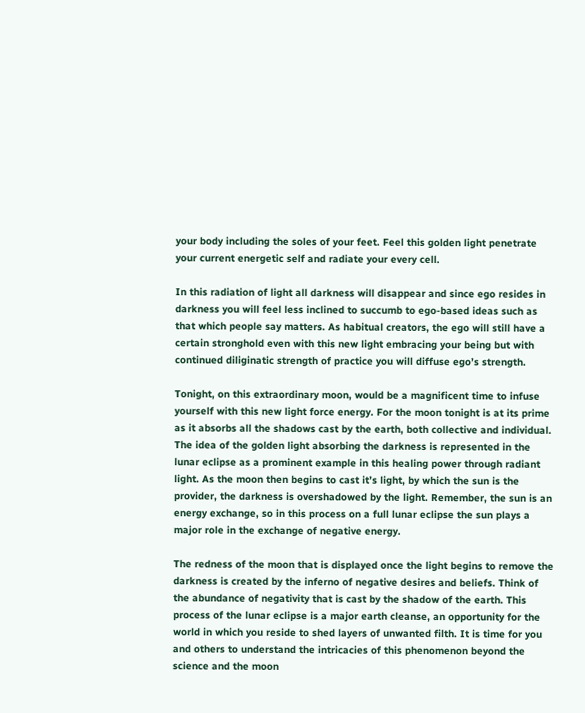your body including the soles of your feet. Feel this golden light penetrate your current energetic self and radiate your every cell.

In this radiation of light all darkness will disappear and since ego resides in darkness you will feel less inclined to succumb to ego-based ideas such as that which people say matters. As habitual creators, the ego will still have a certain stronghold even with this new light embracing your being but with continued diliginatic strength of practice you will diffuse ego’s strength.

Tonight, on this extraordinary moon, would be a magnificent time to infuse yourself with this new light force energy. For the moon tonight is at its prime as it absorbs all the shadows cast by the earth, both collective and individual. The idea of the golden light absorbing the darkness is represented in the lunar eclipse as a prominent example in this healing power through radiant light. As the moon then begins to cast it’s light, by which the sun is the provider, the darkness is overshadowed by the light. Remember, the sun is an energy exchange, so in this process on a full lunar eclipse the sun plays a major role in the exchange of negative energy.

The redness of the moon that is displayed once the light begins to remove the darkness is created by the inferno of negative desires and beliefs. Think of the abundance of negativity that is cast by the shadow of the earth. This process of the lunar eclipse is a major earth cleanse, an opportunity for the world in which you reside to shed layers of unwanted filth. It is time for you and others to understand the intricacies of this phenomenon beyond the science and the moon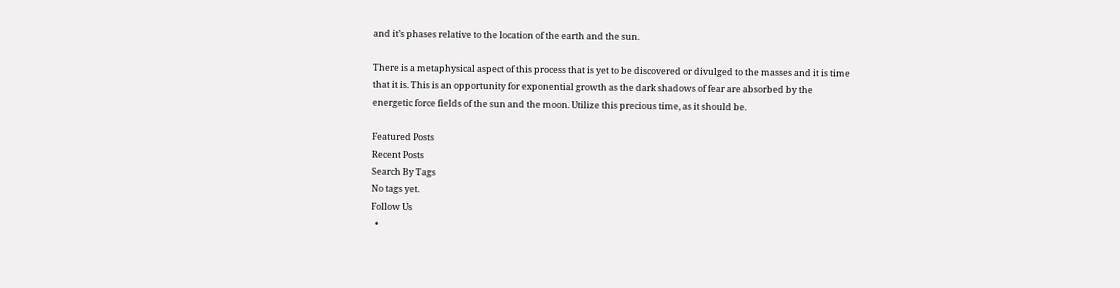and it’s phases relative to the location of the earth and the sun.

There is a metaphysical aspect of this process that is yet to be discovered or divulged to the masses and it is time that it is. This is an opportunity for exponential growth as the dark shadows of fear are absorbed by the energetic force fields of the sun and the moon. Utilize this precious time, as it should be.

Featured Posts
Recent Posts
Search By Tags
No tags yet.
Follow Us
  •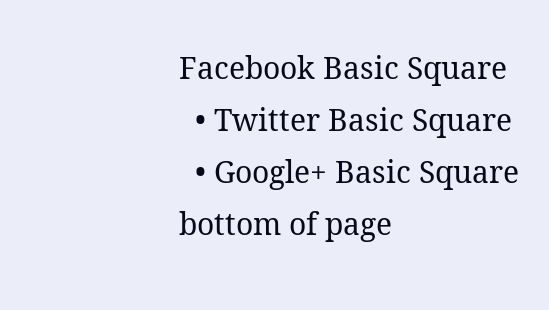Facebook Basic Square
  • Twitter Basic Square
  • Google+ Basic Square
bottom of page